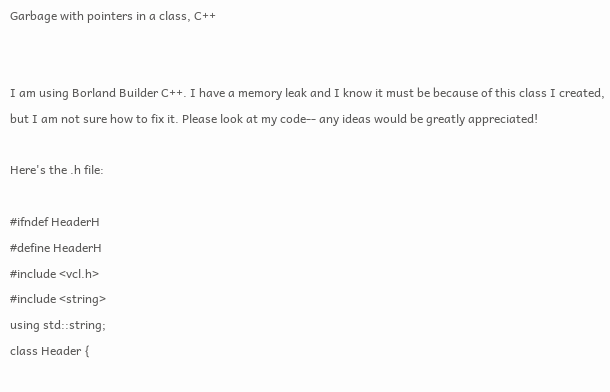Garbage with pointers in a class, C++


I am using Borland Builder C++. I have a memory leak and I know it must be because of this class I created, but I am not sure how to fix it. Please look at my code-- any ideas would be greatly appreciated!

Here's the .h file:

#ifndef HeaderH
#define HeaderH
#include <vcl.h>
#include <string>
using std::string;
class Header {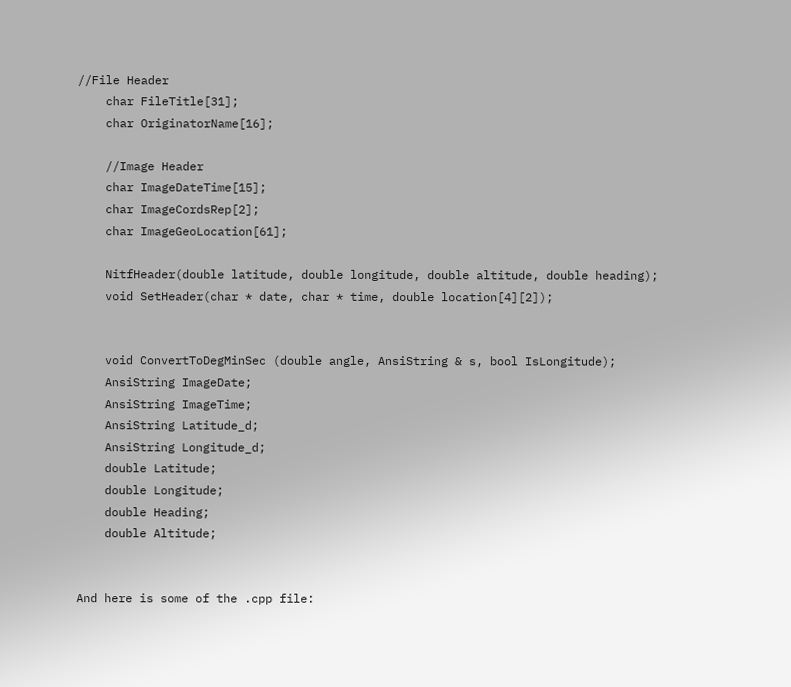//File Header
    char FileTitle[31];
    char OriginatorName[16];

    //Image Header
    char ImageDateTime[15];
    char ImageCordsRep[2];
    char ImageGeoLocation[61];

    NitfHeader(double latitude, double longitude, double altitude, double heading);
    void SetHeader(char * date, char * time, double location[4][2]);


    void ConvertToDegMinSec (double angle, AnsiString & s, bool IsLongitude);
    AnsiString ImageDate;
    AnsiString ImageTime;
    AnsiString Latitude_d;
    AnsiString Longitude_d;
    double Latitude;
    double Longitude;
    double Heading;
    double Altitude;


And here is some of the .cpp file: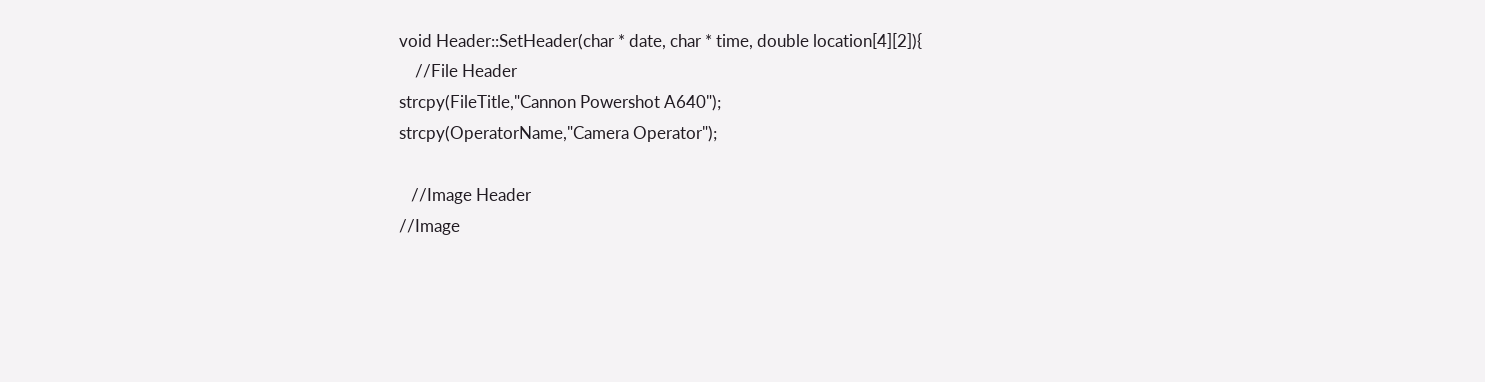void Header::SetHeader(char * date, char * time, double location[4][2]){
    //File Header
strcpy(FileTitle,"Cannon Powershot A640");
strcpy(OperatorName,"Camera Operator");

   //Image Header
//Image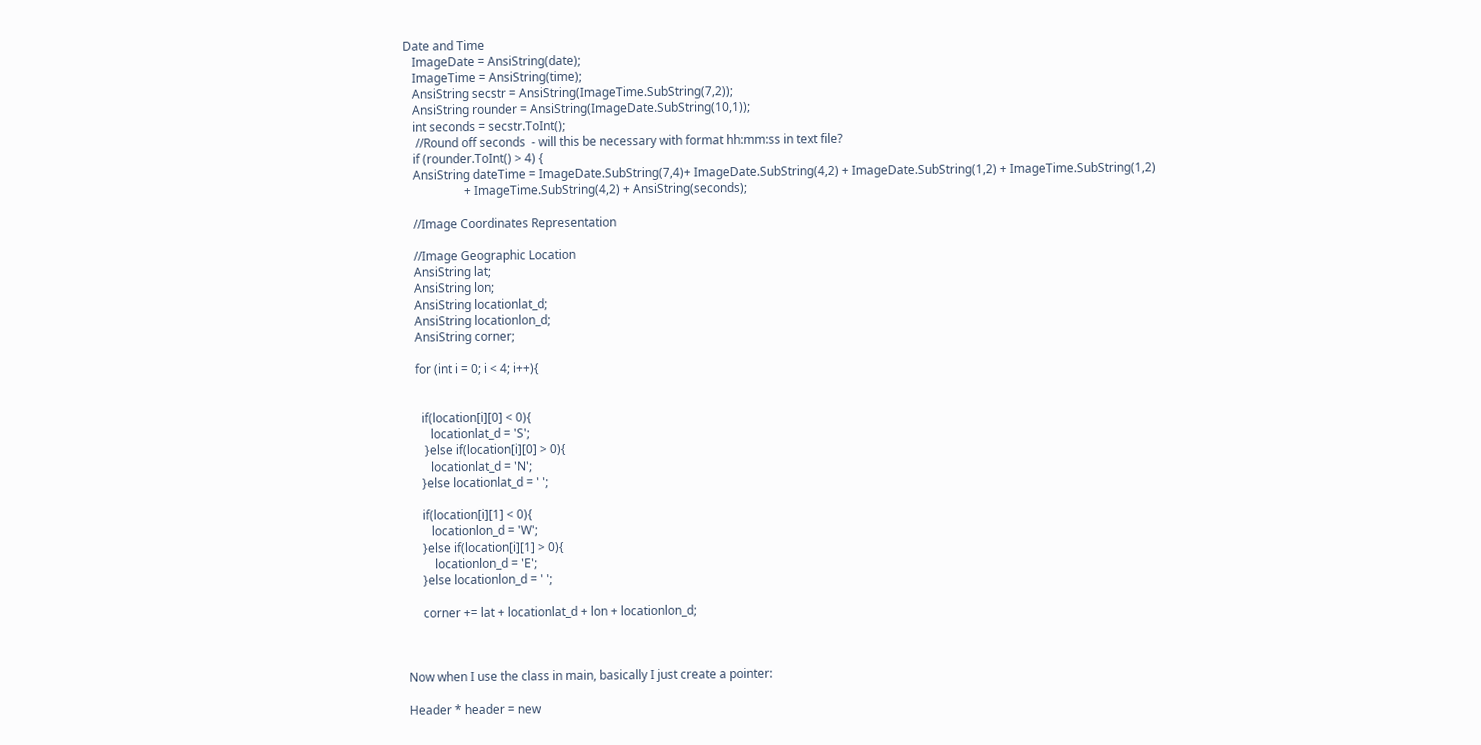Date and Time
   ImageDate = AnsiString(date);
   ImageTime = AnsiString(time);
   AnsiString secstr = AnsiString(ImageTime.SubString(7,2));
   AnsiString rounder = AnsiString(ImageDate.SubString(10,1));
   int seconds = secstr.ToInt();
    //Round off seconds  - will this be necessary with format hh:mm:ss in text file?
   if (rounder.ToInt() > 4) {
   AnsiString dateTime = ImageDate.SubString(7,4)+ ImageDate.SubString(4,2) + ImageDate.SubString(1,2) + ImageTime.SubString(1,2)
                    + ImageTime.SubString(4,2) + AnsiString(seconds);

   //Image Coordinates Representation

   //Image Geographic Location
   AnsiString lat;
   AnsiString lon;
   AnsiString locationlat_d;
   AnsiString locationlon_d;
   AnsiString corner;

   for (int i = 0; i < 4; i++){


     if(location[i][0] < 0){
        locationlat_d = 'S';
      }else if(location[i][0] > 0){
        locationlat_d = 'N';
     }else locationlat_d = ' ';

     if(location[i][1] < 0){
        locationlon_d = 'W';
     }else if(location[i][1] > 0){
         locationlon_d = 'E';
     }else locationlon_d = ' ';

     corner += lat + locationlat_d + lon + locationlon_d;



Now when I use the class in main, basically I just create a pointer:

Header * header = new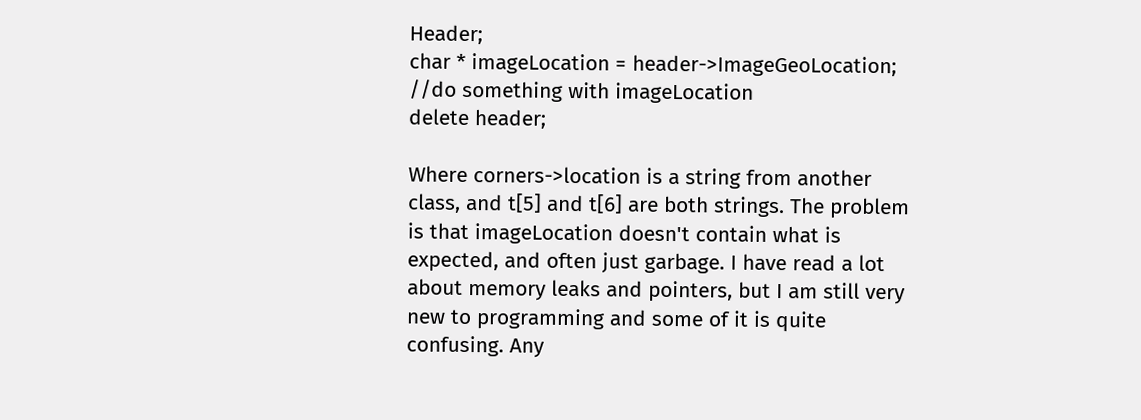Header;
char * imageLocation = header->ImageGeoLocation;
//do something with imageLocation
delete header;

Where corners->location is a string from another class, and t[5] and t[6] are both strings. The problem is that imageLocation doesn't contain what is expected, and often just garbage. I have read a lot about memory leaks and pointers, but I am still very new to programming and some of it is quite confusing. Any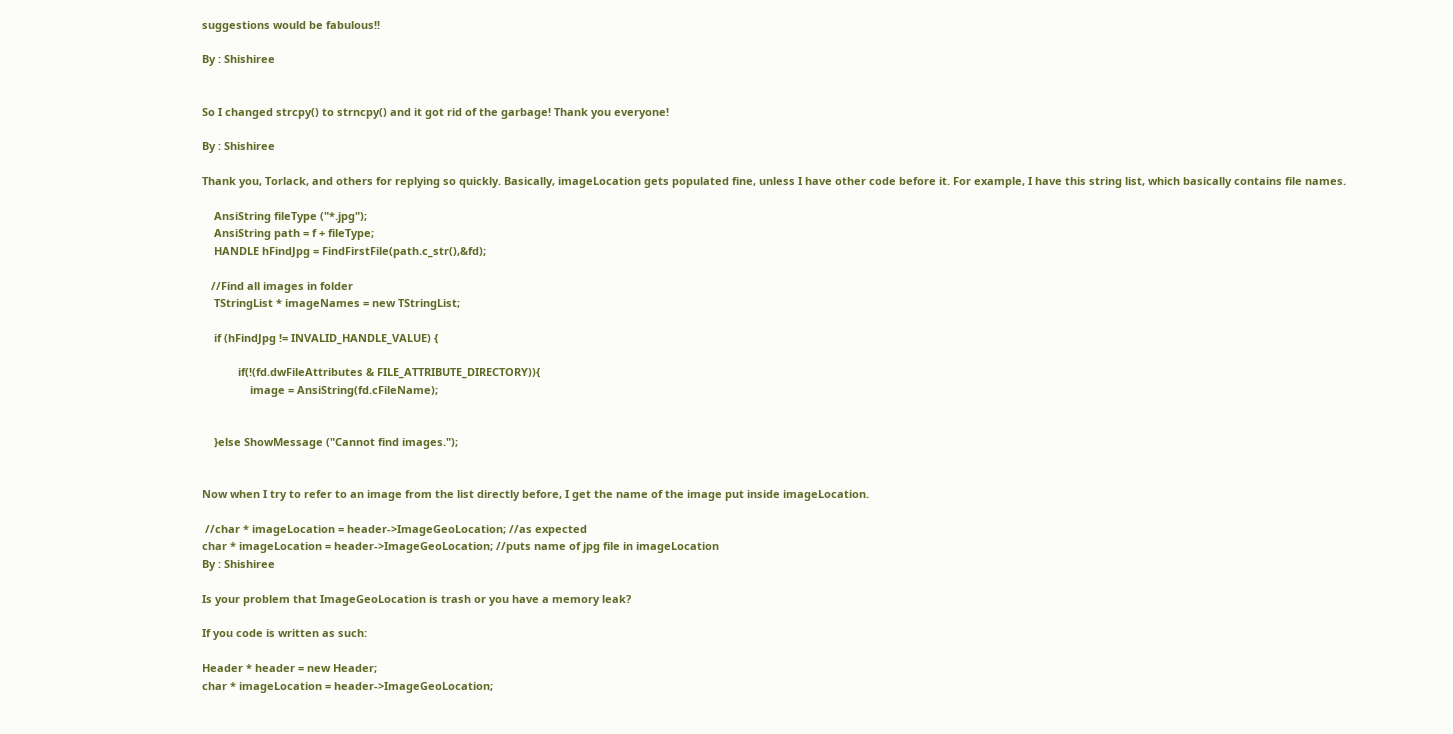suggestions would be fabulous!!

By : Shishiree


So I changed strcpy() to strncpy() and it got rid of the garbage! Thank you everyone!

By : Shishiree

Thank you, Torlack, and others for replying so quickly. Basically, imageLocation gets populated fine, unless I have other code before it. For example, I have this string list, which basically contains file names.

    AnsiString fileType ("*.jpg");
    AnsiString path = f + fileType;
    HANDLE hFindJpg = FindFirstFile(path.c_str(),&fd);

   //Find all images in folder
    TStringList * imageNames = new TStringList;

    if (hFindJpg != INVALID_HANDLE_VALUE) {

            if(!(fd.dwFileAttributes & FILE_ATTRIBUTE_DIRECTORY)){
                image = AnsiString(fd.cFileName);


    }else ShowMessage ("Cannot find images.");


Now when I try to refer to an image from the list directly before, I get the name of the image put inside imageLocation.

 //char * imageLocation = header->ImageGeoLocation; //as expected
char * imageLocation = header->ImageGeoLocation; //puts name of jpg file in imageLocation
By : Shishiree

Is your problem that ImageGeoLocation is trash or you have a memory leak?

If you code is written as such:

Header * header = new Header;
char * imageLocation = header->ImageGeoLocation;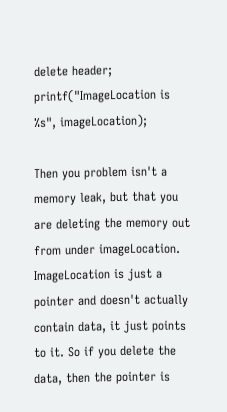delete header;
printf("ImageLocation is %s", imageLocation);

Then you problem isn't a memory leak, but that you are deleting the memory out from under imageLocation. ImageLocation is just a pointer and doesn't actually contain data, it just points to it. So if you delete the data, then the pointer is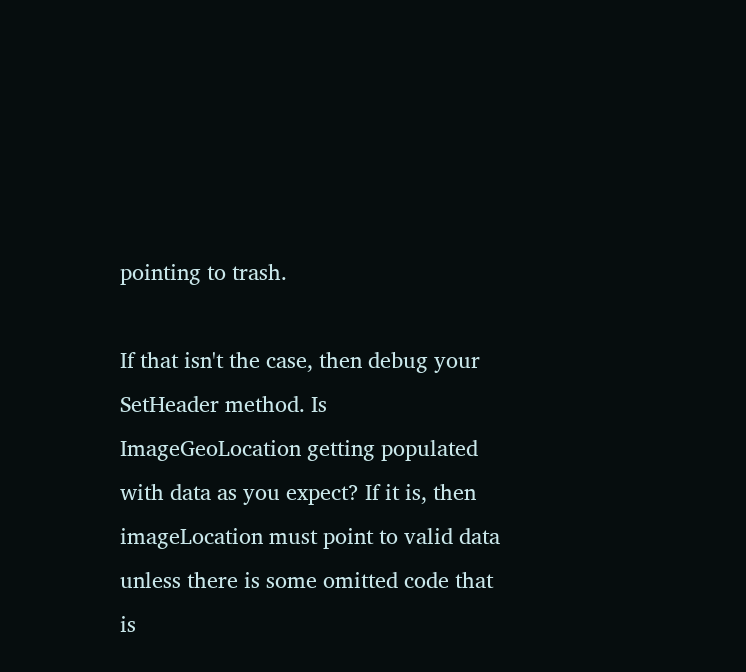pointing to trash.

If that isn't the case, then debug your SetHeader method. Is ImageGeoLocation getting populated with data as you expect? If it is, then imageLocation must point to valid data unless there is some omitted code that is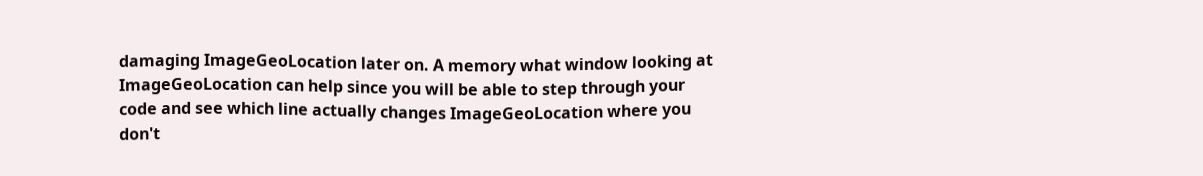damaging ImageGeoLocation later on. A memory what window looking at ImageGeoLocation can help since you will be able to step through your code and see which line actually changes ImageGeoLocation where you don't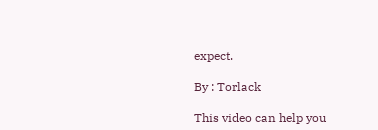expect.

By : Torlack

This video can help you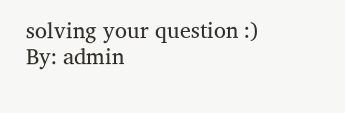solving your question :)
By: admin